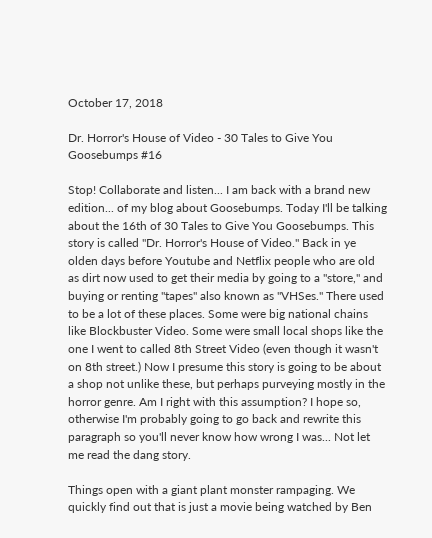October 17, 2018

Dr. Horror's House of Video - 30 Tales to Give You Goosebumps #16

Stop! Collaborate and listen... I am back with a brand new edition... of my blog about Goosebumps. Today I'll be talking about the 16th of 30 Tales to Give You Goosebumps. This story is called "Dr. Horror's House of Video." Back in ye olden days before Youtube and Netflix people who are old as dirt now used to get their media by going to a "store," and buying or renting "tapes" also known as "VHSes." There used to be a lot of these places. Some were big national chains like Blockbuster Video. Some were small local shops like the one I went to called 8th Street Video (even though it wasn't on 8th street.) Now I presume this story is going to be about a shop not unlike these, but perhaps purveying mostly in the horror genre. Am I right with this assumption? I hope so, otherwise I'm probably going to go back and rewrite this paragraph so you'll never know how wrong I was... Not let me read the dang story.

Things open with a giant plant monster rampaging. We quickly find out that is just a movie being watched by Ben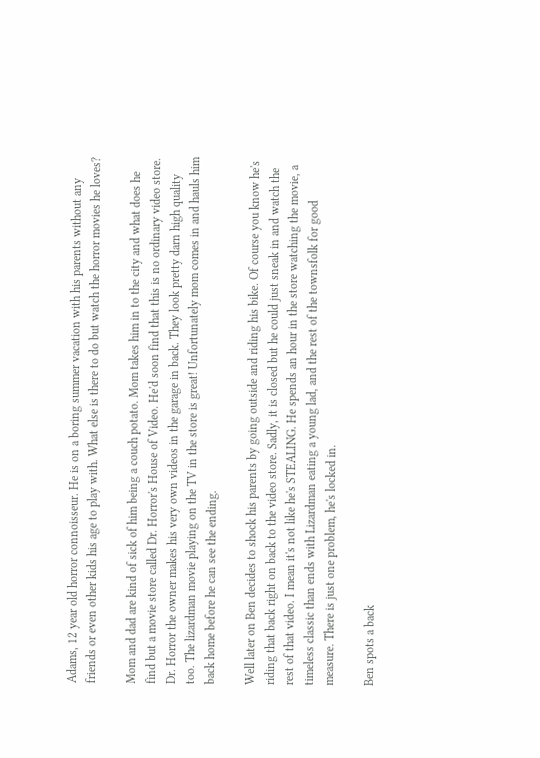Adams, 12 year old horror connoisseur. He is on a boring summer vacation with his parents without any friends or even other kids his age to play with. What else is there to do but watch the horror movies he loves?

Mom and dad are kind of sick of him being a couch potato. Mom takes him in to the city and what does he find but a movie store called Dr. Horror's House of Video. He'd soon find that this is no ordinary video store. Dr. Horror the owner makes his very own videos in the garage in back. They look pretty darn high quality too. The lizardman movie playing on the TV in the store is great! Unfortunately mom comes in and hauls him back home before he can see the ending.

Well later on Ben decides to shock his parents by going outside and riding his bike. Of course you know he's riding that back right on back to the video store. Sadly, it is closed but he could just sneak in and watch the rest of that video. I mean it's not like he's STEALING. He spends an hour in the store watching the movie, a timeless classic than ends with Lizardman eating a young lad, and the rest of the townsfolk for good measure. There is just one problem, he's locked in.

Ben spots a back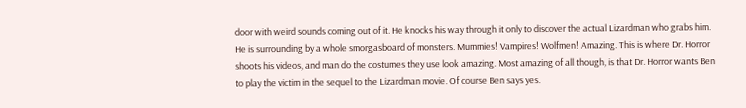door with weird sounds coming out of it. He knocks his way through it only to discover the actual Lizardman who grabs him. He is surrounding by a whole smorgasboard of monsters. Mummies! Vampires! Wolfmen! Amazing. This is where Dr. Horror shoots his videos, and man do the costumes they use look amazing. Most amazing of all though, is that Dr. Horror wants Ben to play the victim in the sequel to the Lizardman movie. Of course Ben says yes.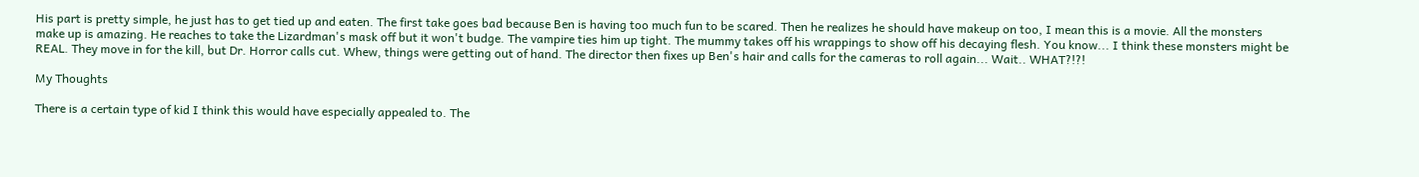His part is pretty simple, he just has to get tied up and eaten. The first take goes bad because Ben is having too much fun to be scared. Then he realizes he should have makeup on too, I mean this is a movie. All the monsters make up is amazing. He reaches to take the Lizardman's mask off but it won't budge. The vampire ties him up tight. The mummy takes off his wrappings to show off his decaying flesh. You know... I think these monsters might be REAL. They move in for the kill, but Dr. Horror calls cut. Whew, things were getting out of hand. The director then fixes up Ben's hair and calls for the cameras to roll again... Wait.. WHAT?!?!

My Thoughts

There is a certain type of kid I think this would have especially appealed to. The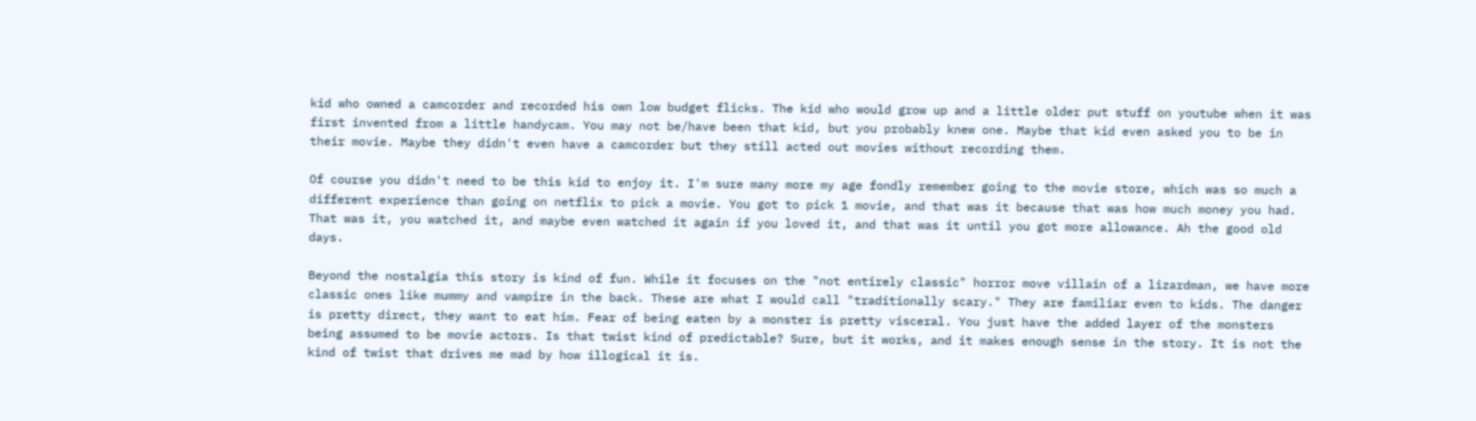kid who owned a camcorder and recorded his own low budget flicks. The kid who would grow up and a little older put stuff on youtube when it was first invented from a little handycam. You may not be/have been that kid, but you probably knew one. Maybe that kid even asked you to be in their movie. Maybe they didn't even have a camcorder but they still acted out movies without recording them.

Of course you didn't need to be this kid to enjoy it. I'm sure many more my age fondly remember going to the movie store, which was so much a different experience than going on netflix to pick a movie. You got to pick 1 movie, and that was it because that was how much money you had. That was it, you watched it, and maybe even watched it again if you loved it, and that was it until you got more allowance. Ah the good old days.

Beyond the nostalgia this story is kind of fun. While it focuses on the "not entirely classic" horror move villain of a lizardman, we have more classic ones like mummy and vampire in the back. These are what I would call "traditionally scary." They are familiar even to kids. The danger is pretty direct, they want to eat him. Fear of being eaten by a monster is pretty visceral. You just have the added layer of the monsters being assumed to be movie actors. Is that twist kind of predictable? Sure, but it works, and it makes enough sense in the story. It is not the kind of twist that drives me mad by how illogical it is.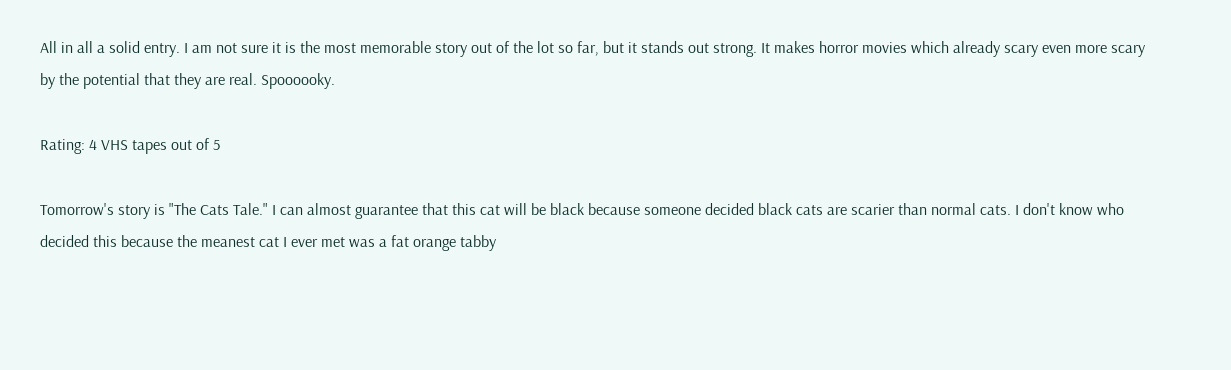All in all a solid entry. I am not sure it is the most memorable story out of the lot so far, but it stands out strong. It makes horror movies which already scary even more scary by the potential that they are real. Spoooooky.

Rating: 4 VHS tapes out of 5

Tomorrow's story is "The Cats Tale." I can almost guarantee that this cat will be black because someone decided black cats are scarier than normal cats. I don't know who decided this because the meanest cat I ever met was a fat orange tabby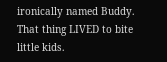ironically named Buddy. That thing LIVED to bite little kids.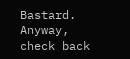Bastard. Anyway, check back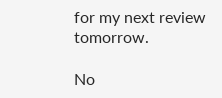for my next review tomorrow.

No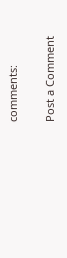comments:

Post a Comment